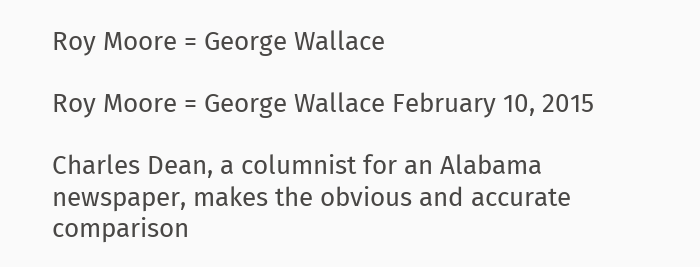Roy Moore = George Wallace

Roy Moore = George Wallace February 10, 2015

Charles Dean, a columnist for an Alabama newspaper, makes the obvious and accurate comparison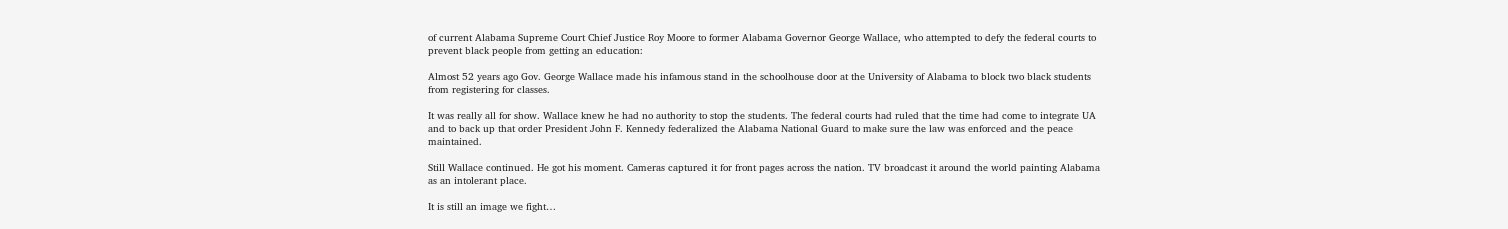of current Alabama Supreme Court Chief Justice Roy Moore to former Alabama Governor George Wallace, who attempted to defy the federal courts to prevent black people from getting an education:

Almost 52 years ago Gov. George Wallace made his infamous stand in the schoolhouse door at the University of Alabama to block two black students from registering for classes.

It was really all for show. Wallace knew he had no authority to stop the students. The federal courts had ruled that the time had come to integrate UA and to back up that order President John F. Kennedy federalized the Alabama National Guard to make sure the law was enforced and the peace maintained.

Still Wallace continued. He got his moment. Cameras captured it for front pages across the nation. TV broadcast it around the world painting Alabama as an intolerant place.

It is still an image we fight…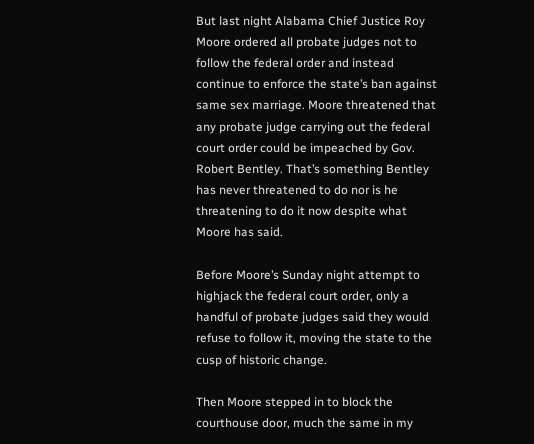But last night Alabama Chief Justice Roy Moore ordered all probate judges not to follow the federal order and instead continue to enforce the state’s ban against same sex marriage. Moore threatened that any probate judge carrying out the federal court order could be impeached by Gov. Robert Bentley. That’s something Bentley has never threatened to do nor is he threatening to do it now despite what Moore has said.

Before Moore’s Sunday night attempt to highjack the federal court order, only a handful of probate judges said they would refuse to follow it, moving the state to the cusp of historic change.

Then Moore stepped in to block the courthouse door, much the same in my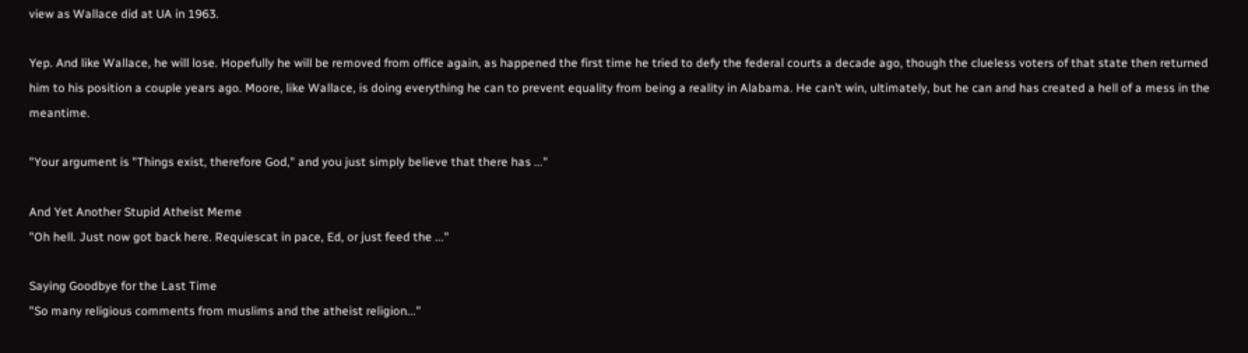view as Wallace did at UA in 1963.

Yep. And like Wallace, he will lose. Hopefully he will be removed from office again, as happened the first time he tried to defy the federal courts a decade ago, though the clueless voters of that state then returned him to his position a couple years ago. Moore, like Wallace, is doing everything he can to prevent equality from being a reality in Alabama. He can’t win, ultimately, but he can and has created a hell of a mess in the meantime.

"Your argument is "Things exist, therefore God," and you just simply believe that there has ..."

And Yet Another Stupid Atheist Meme
"Oh hell. Just now got back here. Requiescat in pace, Ed, or just feed the ..."

Saying Goodbye for the Last Time
"So many religious comments from muslims and the atheist religion..."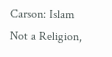Carson: Islam Not a Religion,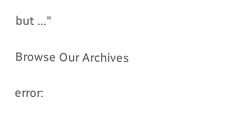but ..."

Browse Our Archives

error: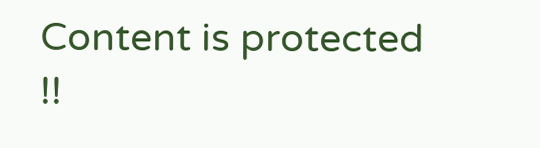Content is protected !!